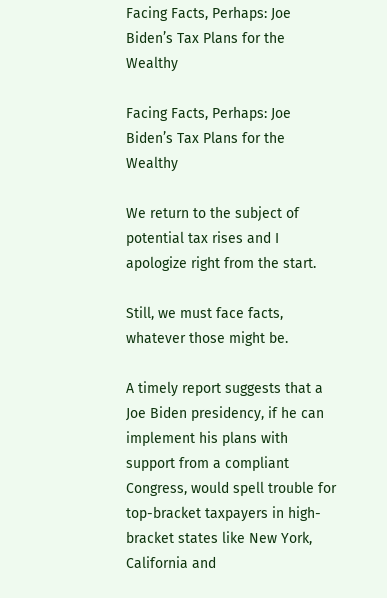Facing Facts, Perhaps: Joe Biden’s Tax Plans for the Wealthy

Facing Facts, Perhaps: Joe Biden’s Tax Plans for the Wealthy

We return to the subject of potential tax rises and I apologize right from the start.

Still, we must face facts, whatever those might be.

A timely report suggests that a Joe Biden presidency, if he can implement his plans with support from a compliant Congress, would spell trouble for top-bracket taxpayers in high-bracket states like New York, California and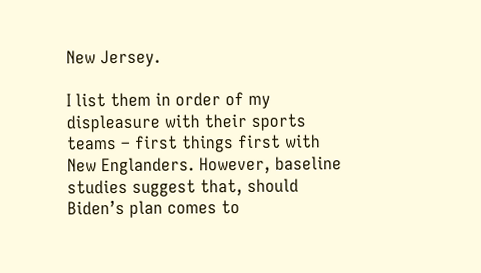New Jersey.

I list them in order of my displeasure with their sports teams – first things first with New Englanders. However, baseline studies suggest that, should Biden’s plan comes to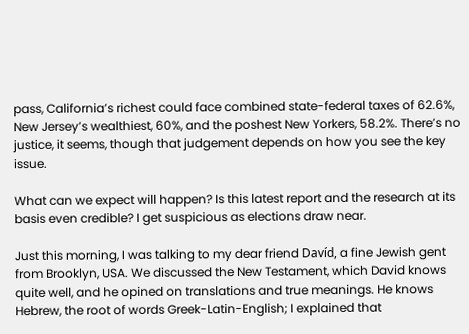pass, California’s richest could face combined state-federal taxes of 62.6%, New Jersey’s wealthiest, 60%, and the poshest New Yorkers, 58.2%. There’s no justice, it seems, though that judgement depends on how you see the key issue.

What can we expect will happen? Is this latest report and the research at its basis even credible? I get suspicious as elections draw near.

Just this morning, I was talking to my dear friend Davíd, a fine Jewish gent from Brooklyn, USA. We discussed the New Testament, which David knows quite well, and he opined on translations and true meanings. He knows Hebrew, the root of words Greek-Latin-English; I explained that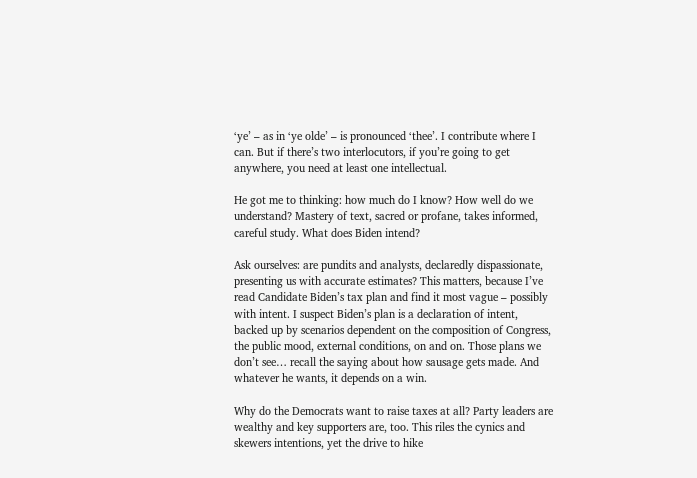‘ye’ – as in ‘ye olde’ – is pronounced ‘thee’. I contribute where I can. But if there’s two interlocutors, if you’re going to get anywhere, you need at least one intellectual.

He got me to thinking: how much do I know? How well do we understand? Mastery of text, sacred or profane, takes informed, careful study. What does Biden intend?

Ask ourselves: are pundits and analysts, declaredly dispassionate, presenting us with accurate estimates? This matters, because I’ve read Candidate Biden’s tax plan and find it most vague – possibly with intent. I suspect Biden’s plan is a declaration of intent, backed up by scenarios dependent on the composition of Congress, the public mood, external conditions, on and on. Those plans we don’t see… recall the saying about how sausage gets made. And whatever he wants, it depends on a win.

Why do the Democrats want to raise taxes at all? Party leaders are wealthy and key supporters are, too. This riles the cynics and skewers intentions, yet the drive to hike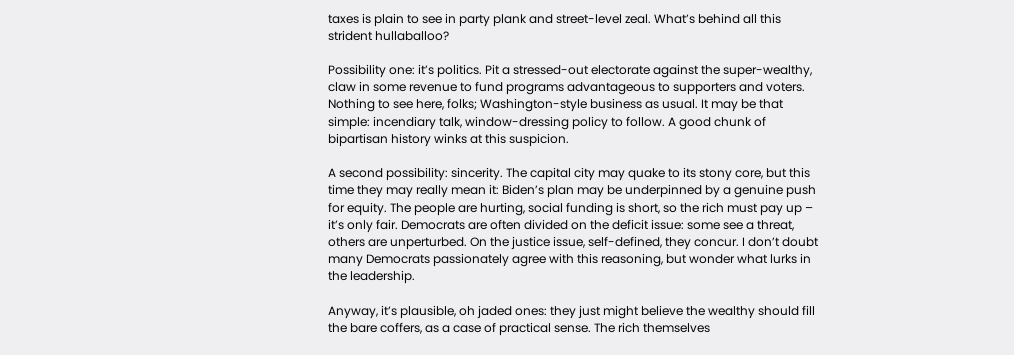taxes is plain to see in party plank and street-level zeal. What’s behind all this strident hullaballoo?

Possibility one: it’s politics. Pit a stressed-out electorate against the super-wealthy, claw in some revenue to fund programs advantageous to supporters and voters. Nothing to see here, folks; Washington-style business as usual. It may be that simple: incendiary talk, window-dressing policy to follow. A good chunk of bipartisan history winks at this suspicion.

A second possibility: sincerity. The capital city may quake to its stony core, but this time they may really mean it: Biden’s plan may be underpinned by a genuine push for equity. The people are hurting, social funding is short, so the rich must pay up – it’s only fair. Democrats are often divided on the deficit issue: some see a threat, others are unperturbed. On the justice issue, self-defined, they concur. I don’t doubt many Democrats passionately agree with this reasoning, but wonder what lurks in the leadership.

Anyway, it’s plausible, oh jaded ones: they just might believe the wealthy should fill the bare coffers, as a case of practical sense. The rich themselves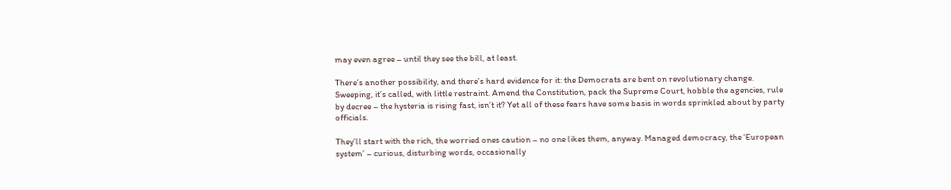may even agree – until they see the bill, at least.

There’s another possibility, and there’s hard evidence for it: the Democrats are bent on revolutionary change. Sweeping, it’s called, with little restraint. Amend the Constitution, pack the Supreme Court, hobble the agencies, rule by decree – the hysteria is rising fast, isn’t it? Yet all of these fears have some basis in words sprinkled about by party officials.

They’ll start with the rich, the worried ones caution – no one likes them, anyway. Managed democracy, the ‘European system’ – curious, disturbing words, occasionally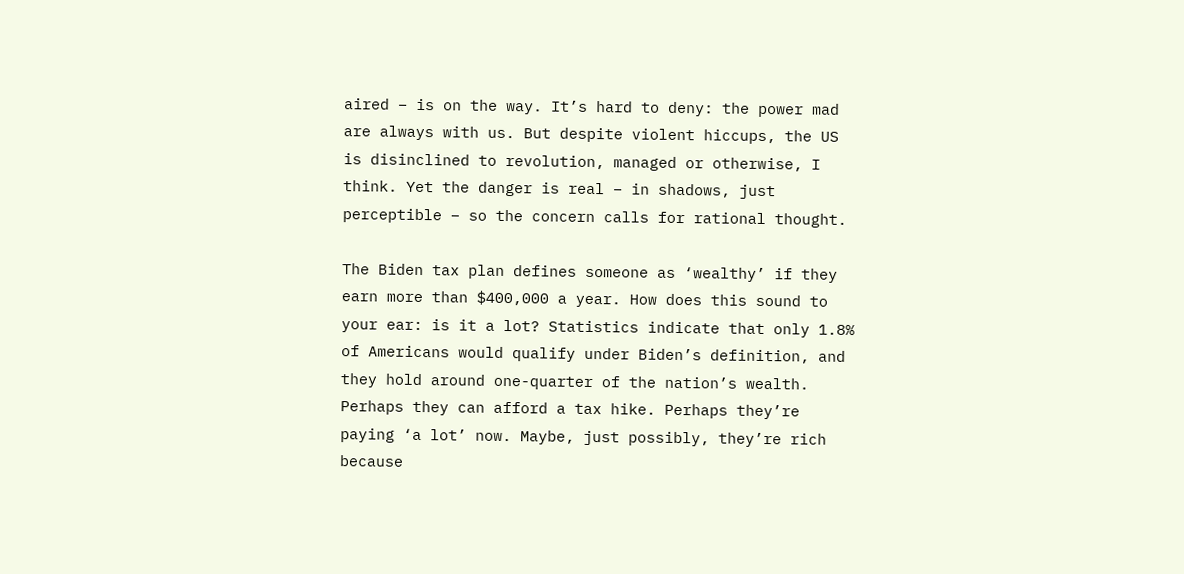aired – is on the way. It’s hard to deny: the power mad are always with us. But despite violent hiccups, the US is disinclined to revolution, managed or otherwise, I think. Yet the danger is real – in shadows, just perceptible – so the concern calls for rational thought.

The Biden tax plan defines someone as ‘wealthy’ if they earn more than $400,000 a year. How does this sound to your ear: is it a lot? Statistics indicate that only 1.8% of Americans would qualify under Biden’s definition, and they hold around one-quarter of the nation’s wealth. Perhaps they can afford a tax hike. Perhaps they’re paying ‘a lot’ now. Maybe, just possibly, they’re rich because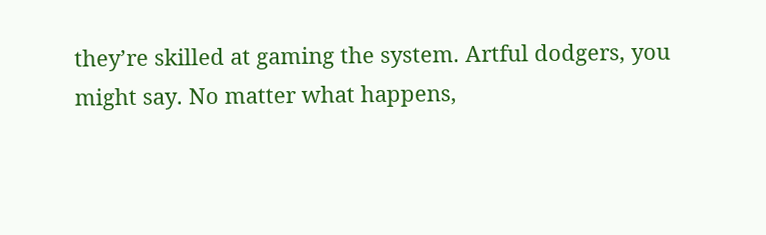they’re skilled at gaming the system. Artful dodgers, you might say. No matter what happens,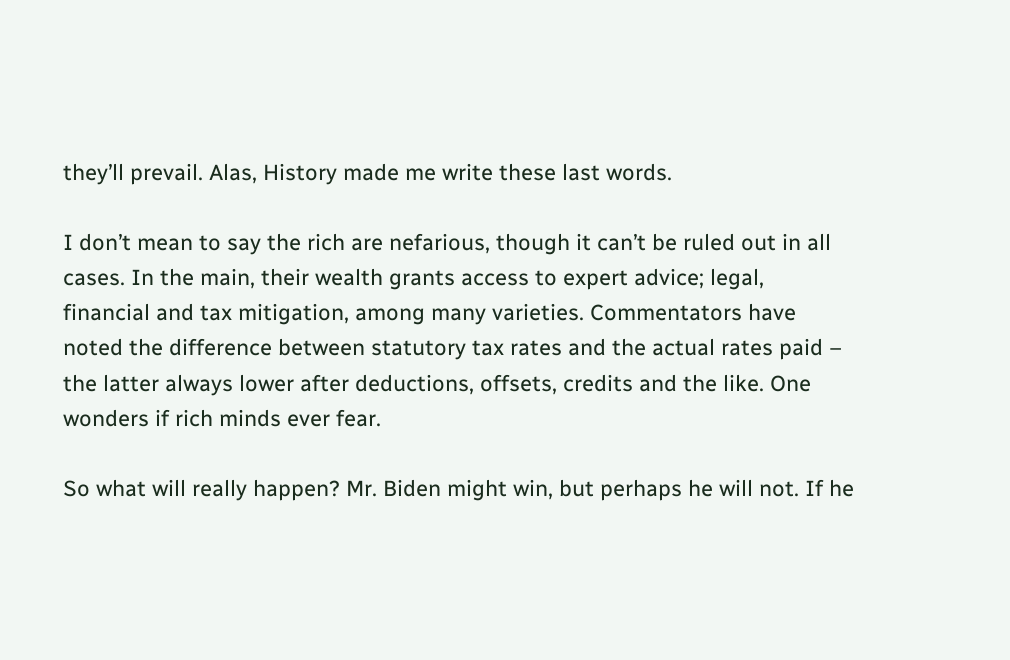they’ll prevail. Alas, History made me write these last words.

I don’t mean to say the rich are nefarious, though it can’t be ruled out in all cases. In the main, their wealth grants access to expert advice; legal, financial and tax mitigation, among many varieties. Commentators have noted the difference between statutory tax rates and the actual rates paid – the latter always lower after deductions, offsets, credits and the like. One wonders if rich minds ever fear.

So what will really happen? Mr. Biden might win, but perhaps he will not. If he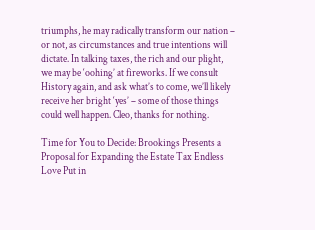triumphs, he may radically transform our nation – or not, as circumstances and true intentions will dictate. In talking taxes, the rich and our plight, we may be ‘oohing’ at fireworks. If we consult History again, and ask what’s to come, we’ll likely receive her bright ‘yes’ – some of those things could well happen. Cleo, thanks for nothing.

Time for You to Decide: Brookings Presents a Proposal for Expanding the Estate Tax Endless Love Put in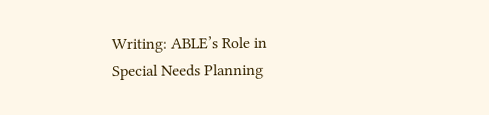Writing: ABLE’s Role in Special Needs Planning